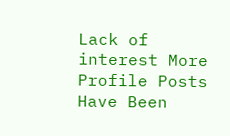Lack of interest More Profile Posts Have Been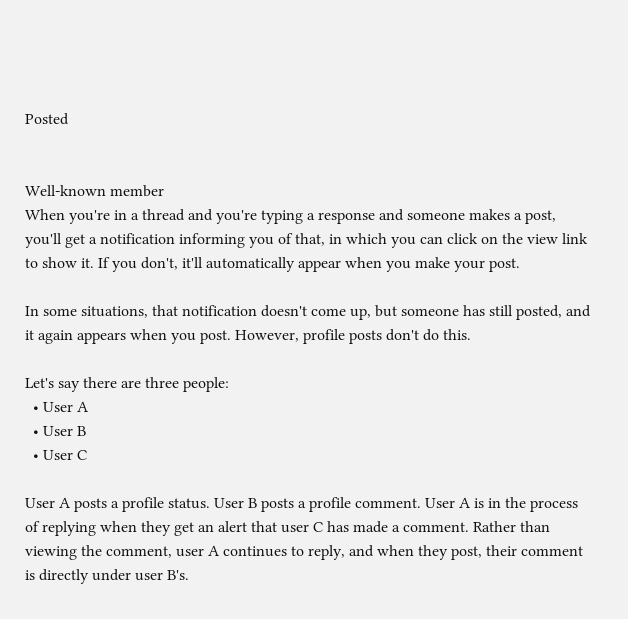Posted


Well-known member
When you're in a thread and you're typing a response and someone makes a post, you'll get a notification informing you of that, in which you can click on the view link to show it. If you don't, it'll automatically appear when you make your post.

In some situations, that notification doesn't come up, but someone has still posted, and it again appears when you post. However, profile posts don't do this.

Let's say there are three people:
  • User A
  • User B
  • User C

User A posts a profile status. User B posts a profile comment. User A is in the process of replying when they get an alert that user C has made a comment. Rather than viewing the comment, user A continues to reply, and when they post, their comment is directly under user B's.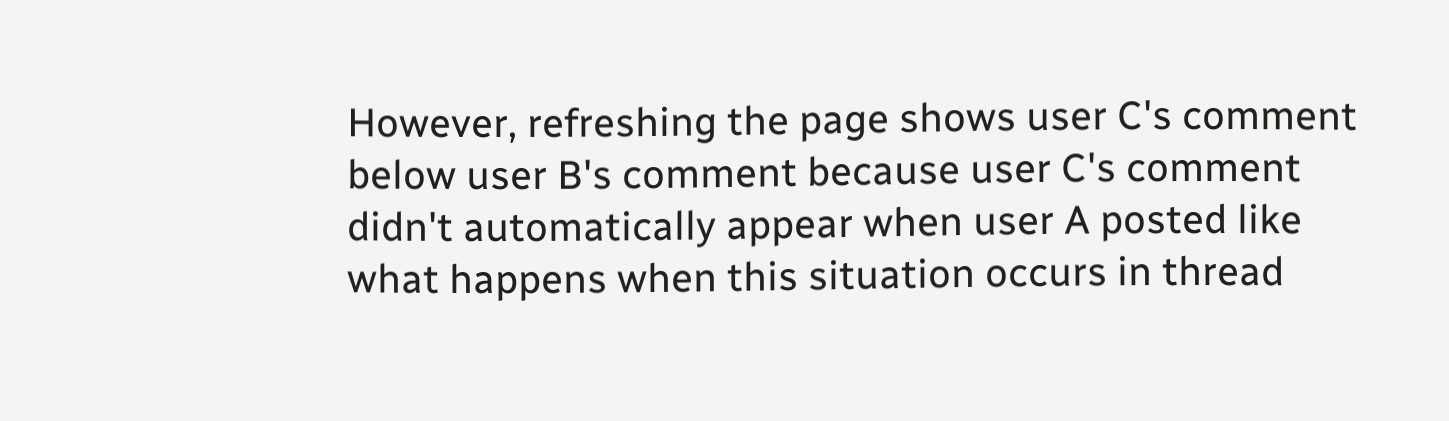However, refreshing the page shows user C's comment below user B's comment because user C's comment didn't automatically appear when user A posted like what happens when this situation occurs in thread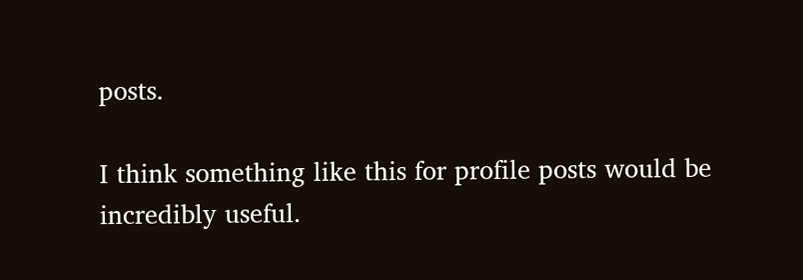posts.

I think something like this for profile posts would be incredibly useful.